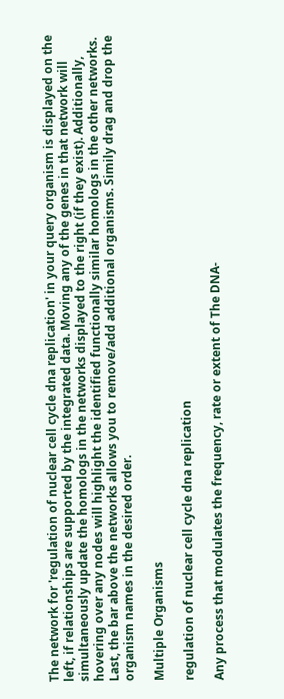The network for 'regulation of nuclear cell cycle dna replication' in your query organism is displayed on the left, if relationships are supported by the integrated data. Moving any of the genes in that network will simultaneously update the homologs in the networks displayed to the right (if they exist). Additionally, hovering over any nodes will highlight the identified functionally similar homologs in the other networks. Last, the bar above the networks allows you to remove/add additional organisms. Simily drag and drop the organism names in the desired order.

Multiple Organisms

regulation of nuclear cell cycle dna replication

Any process that modulates the frequency, rate or extent of The DNA-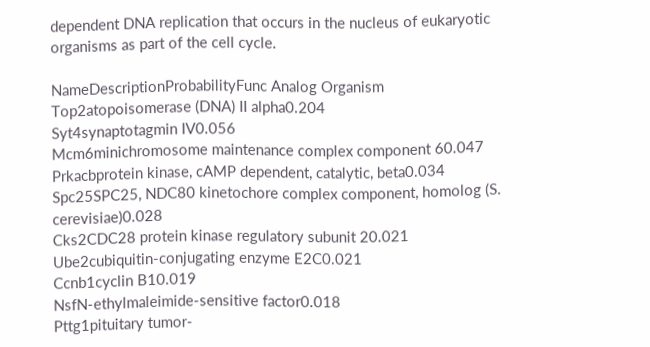dependent DNA replication that occurs in the nucleus of eukaryotic organisms as part of the cell cycle.

NameDescriptionProbabilityFunc Analog Organism
Top2atopoisomerase (DNA) II alpha0.204
Syt4synaptotagmin IV0.056
Mcm6minichromosome maintenance complex component 60.047
Prkacbprotein kinase, cAMP dependent, catalytic, beta0.034
Spc25SPC25, NDC80 kinetochore complex component, homolog (S. cerevisiae)0.028
Cks2CDC28 protein kinase regulatory subunit 20.021
Ube2cubiquitin-conjugating enzyme E2C0.021
Ccnb1cyclin B10.019
NsfN-ethylmaleimide-sensitive factor0.018
Pttg1pituitary tumor-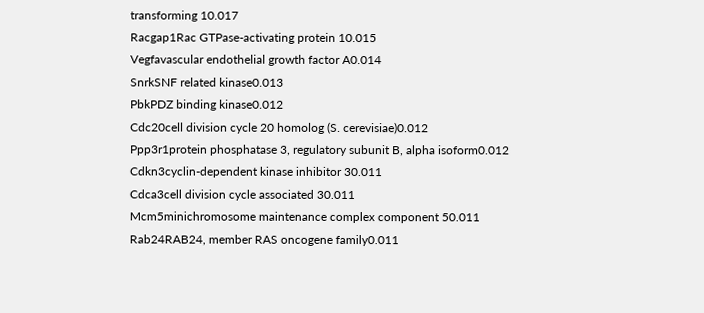transforming 10.017
Racgap1Rac GTPase-activating protein 10.015
Vegfavascular endothelial growth factor A0.014
SnrkSNF related kinase0.013
PbkPDZ binding kinase0.012
Cdc20cell division cycle 20 homolog (S. cerevisiae)0.012
Ppp3r1protein phosphatase 3, regulatory subunit B, alpha isoform0.012
Cdkn3cyclin-dependent kinase inhibitor 30.011
Cdca3cell division cycle associated 30.011
Mcm5minichromosome maintenance complex component 50.011
Rab24RAB24, member RAS oncogene family0.011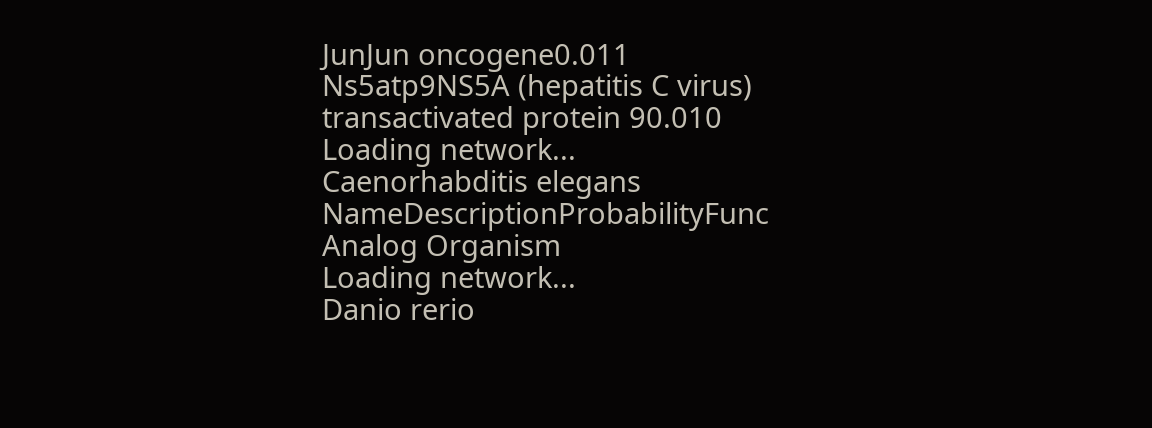JunJun oncogene0.011
Ns5atp9NS5A (hepatitis C virus) transactivated protein 90.010
Loading network...
Caenorhabditis elegans
NameDescriptionProbabilityFunc Analog Organism
Loading network...
Danio rerio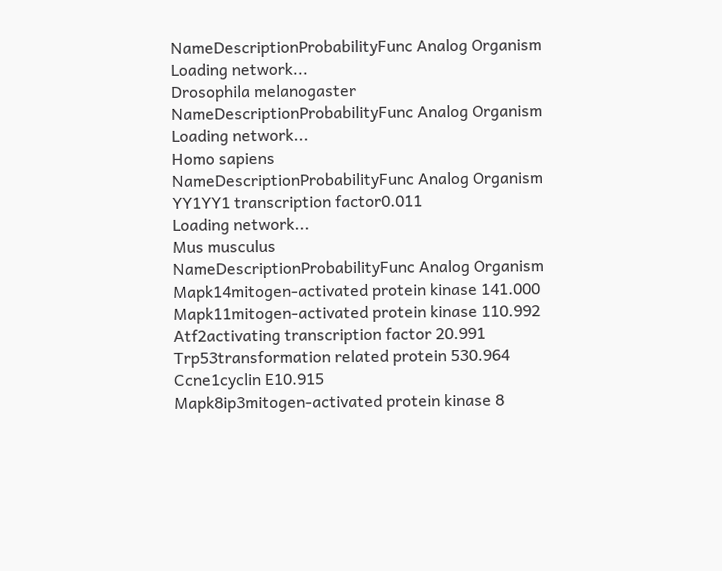NameDescriptionProbabilityFunc Analog Organism
Loading network...
Drosophila melanogaster
NameDescriptionProbabilityFunc Analog Organism
Loading network...
Homo sapiens
NameDescriptionProbabilityFunc Analog Organism
YY1YY1 transcription factor0.011
Loading network...
Mus musculus
NameDescriptionProbabilityFunc Analog Organism
Mapk14mitogen-activated protein kinase 141.000
Mapk11mitogen-activated protein kinase 110.992
Atf2activating transcription factor 20.991
Trp53transformation related protein 530.964
Ccne1cyclin E10.915
Mapk8ip3mitogen-activated protein kinase 8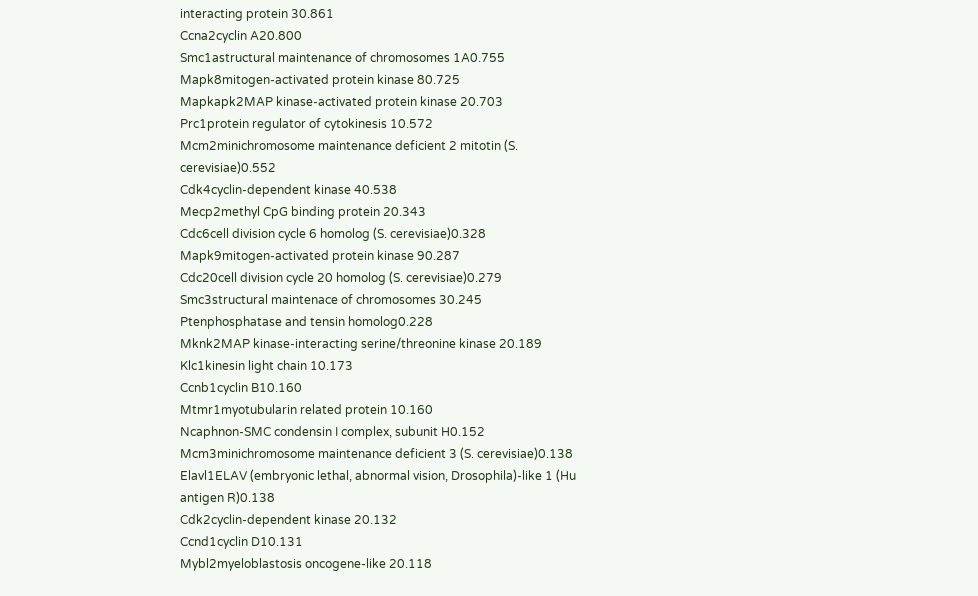interacting protein 30.861
Ccna2cyclin A20.800
Smc1astructural maintenance of chromosomes 1A0.755
Mapk8mitogen-activated protein kinase 80.725
Mapkapk2MAP kinase-activated protein kinase 20.703
Prc1protein regulator of cytokinesis 10.572
Mcm2minichromosome maintenance deficient 2 mitotin (S. cerevisiae)0.552
Cdk4cyclin-dependent kinase 40.538
Mecp2methyl CpG binding protein 20.343
Cdc6cell division cycle 6 homolog (S. cerevisiae)0.328
Mapk9mitogen-activated protein kinase 90.287
Cdc20cell division cycle 20 homolog (S. cerevisiae)0.279
Smc3structural maintenace of chromosomes 30.245
Ptenphosphatase and tensin homolog0.228
Mknk2MAP kinase-interacting serine/threonine kinase 20.189
Klc1kinesin light chain 10.173
Ccnb1cyclin B10.160
Mtmr1myotubularin related protein 10.160
Ncaphnon-SMC condensin I complex, subunit H0.152
Mcm3minichromosome maintenance deficient 3 (S. cerevisiae)0.138
Elavl1ELAV (embryonic lethal, abnormal vision, Drosophila)-like 1 (Hu antigen R)0.138
Cdk2cyclin-dependent kinase 20.132
Ccnd1cyclin D10.131
Mybl2myeloblastosis oncogene-like 20.118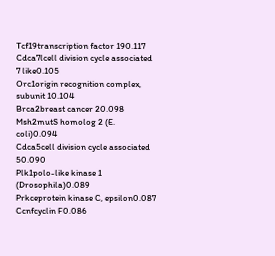Tcf19transcription factor 190.117
Cdca7lcell division cycle associated 7 like0.105
Orc1origin recognition complex, subunit 10.104
Brca2breast cancer 20.098
Msh2mutS homolog 2 (E. coli)0.094
Cdca5cell division cycle associated 50.090
Plk1polo-like kinase 1 (Drosophila)0.089
Prkceprotein kinase C, epsilon0.087
Ccnfcyclin F0.086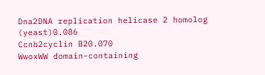Dna2DNA replication helicase 2 homolog (yeast)0.086
Ccnb2cyclin B20.070
WwoxWW domain-containing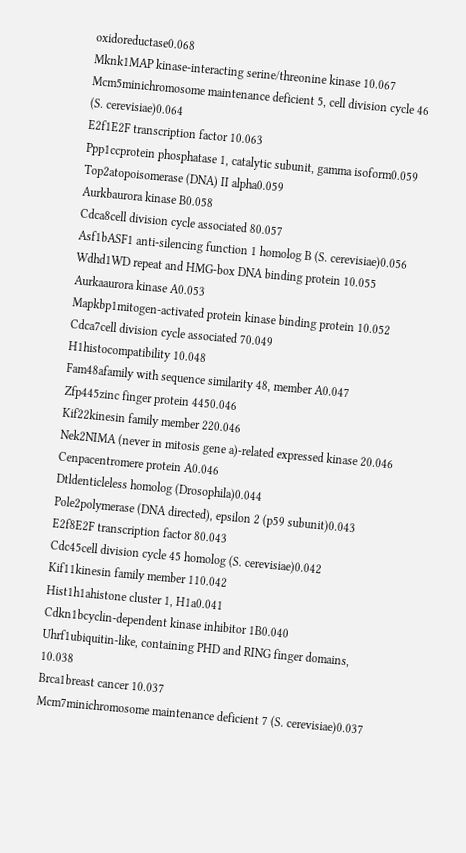oxidoreductase0.068
Mknk1MAP kinase-interacting serine/threonine kinase 10.067
Mcm5minichromosome maintenance deficient 5, cell division cycle 46 (S. cerevisiae)0.064
E2f1E2F transcription factor 10.063
Ppp1ccprotein phosphatase 1, catalytic subunit, gamma isoform0.059
Top2atopoisomerase (DNA) II alpha0.059
Aurkbaurora kinase B0.058
Cdca8cell division cycle associated 80.057
Asf1bASF1 anti-silencing function 1 homolog B (S. cerevisiae)0.056
Wdhd1WD repeat and HMG-box DNA binding protein 10.055
Aurkaaurora kinase A0.053
Mapkbp1mitogen-activated protein kinase binding protein 10.052
Cdca7cell division cycle associated 70.049
H1histocompatibility 10.048
Fam48afamily with sequence similarity 48, member A0.047
Zfp445zinc finger protein 4450.046
Kif22kinesin family member 220.046
Nek2NIMA (never in mitosis gene a)-related expressed kinase 20.046
Cenpacentromere protein A0.046
Dtldenticleless homolog (Drosophila)0.044
Pole2polymerase (DNA directed), epsilon 2 (p59 subunit)0.043
E2f8E2F transcription factor 80.043
Cdc45cell division cycle 45 homolog (S. cerevisiae)0.042
Kif11kinesin family member 110.042
Hist1h1ahistone cluster 1, H1a0.041
Cdkn1bcyclin-dependent kinase inhibitor 1B0.040
Uhrf1ubiquitin-like, containing PHD and RING finger domains, 10.038
Brca1breast cancer 10.037
Mcm7minichromosome maintenance deficient 7 (S. cerevisiae)0.037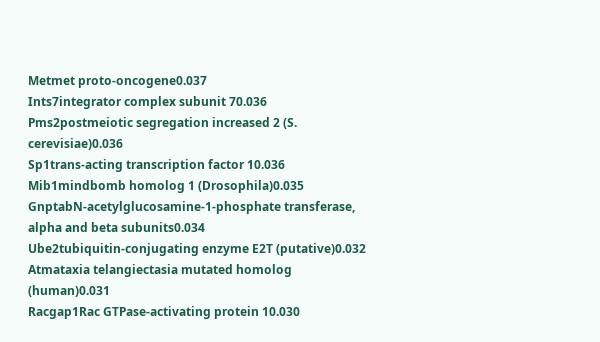Metmet proto-oncogene0.037
Ints7integrator complex subunit 70.036
Pms2postmeiotic segregation increased 2 (S. cerevisiae)0.036
Sp1trans-acting transcription factor 10.036
Mib1mindbomb homolog 1 (Drosophila)0.035
GnptabN-acetylglucosamine-1-phosphate transferase, alpha and beta subunits0.034
Ube2tubiquitin-conjugating enzyme E2T (putative)0.032
Atmataxia telangiectasia mutated homolog (human)0.031
Racgap1Rac GTPase-activating protein 10.030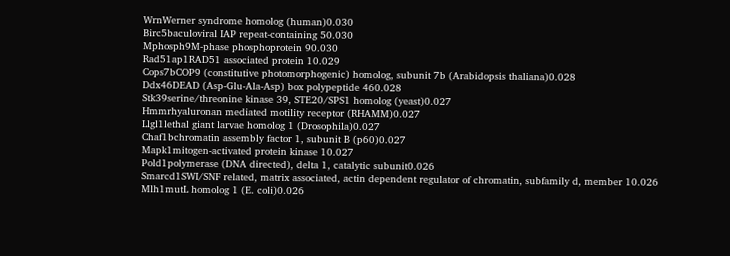WrnWerner syndrome homolog (human)0.030
Birc5baculoviral IAP repeat-containing 50.030
Mphosph9M-phase phosphoprotein 90.030
Rad51ap1RAD51 associated protein 10.029
Cops7bCOP9 (constitutive photomorphogenic) homolog, subunit 7b (Arabidopsis thaliana)0.028
Ddx46DEAD (Asp-Glu-Ala-Asp) box polypeptide 460.028
Stk39serine/threonine kinase 39, STE20/SPS1 homolog (yeast)0.027
Hmmrhyaluronan mediated motility receptor (RHAMM)0.027
Llgl1lethal giant larvae homolog 1 (Drosophila)0.027
Chaf1bchromatin assembly factor 1, subunit B (p60)0.027
Mapk1mitogen-activated protein kinase 10.027
Pold1polymerase (DNA directed), delta 1, catalytic subunit0.026
Smarcd1SWI/SNF related, matrix associated, actin dependent regulator of chromatin, subfamily d, member 10.026
Mlh1mutL homolog 1 (E. coli)0.026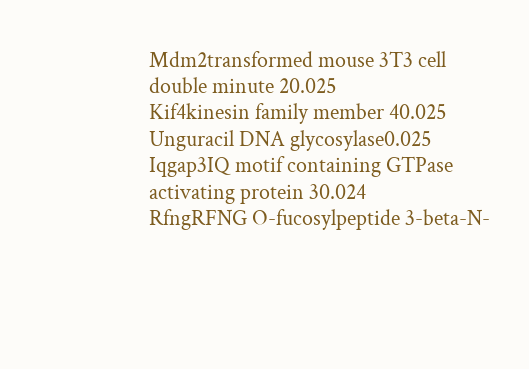Mdm2transformed mouse 3T3 cell double minute 20.025
Kif4kinesin family member 40.025
Unguracil DNA glycosylase0.025
Iqgap3IQ motif containing GTPase activating protein 30.024
RfngRFNG O-fucosylpeptide 3-beta-N-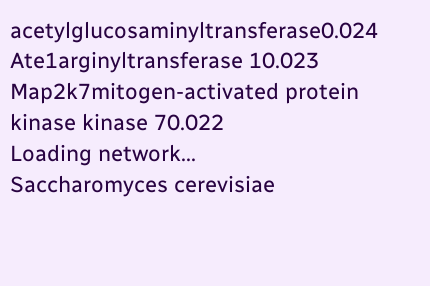acetylglucosaminyltransferase0.024
Ate1arginyltransferase 10.023
Map2k7mitogen-activated protein kinase kinase 70.022
Loading network...
Saccharomyces cerevisiae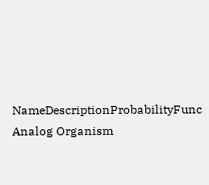NameDescriptionProbabilityFunc Analog Organism